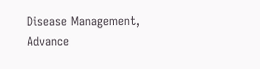Disease Management, Advance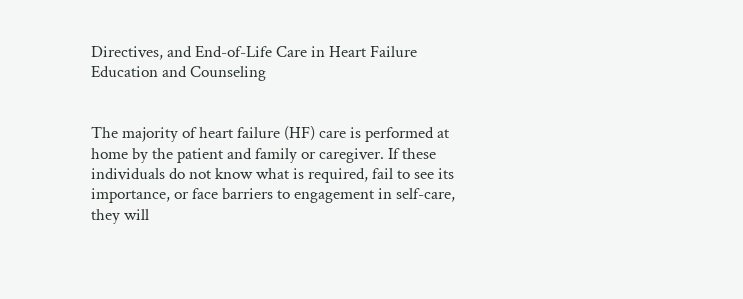Directives, and End-of-Life Care in Heart Failure Education and Counseling


The majority of heart failure (HF) care is performed at home by the patient and family or caregiver. If these individuals do not know what is required, fail to see its importance, or face barriers to engagement in self-care, they will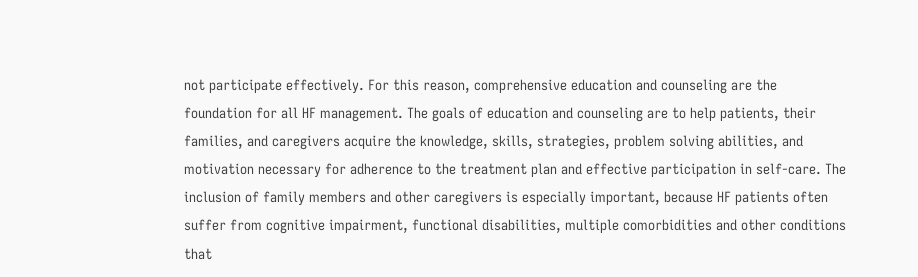not participate effectively. For this reason, comprehensive education and counseling are the foundation for all HF management. The goals of education and counseling are to help patients, their families, and caregivers acquire the knowledge, skills, strategies, problem solving abilities, and motivation necessary for adherence to the treatment plan and effective participation in self-care. The inclusion of family members and other caregivers is especially important, because HF patients often suffer from cognitive impairment, functional disabilities, multiple comorbidities and other conditions that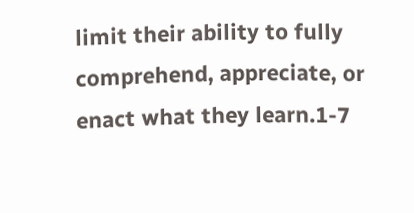limit their ability to fully comprehend, appreciate, or enact what they learn.1-7